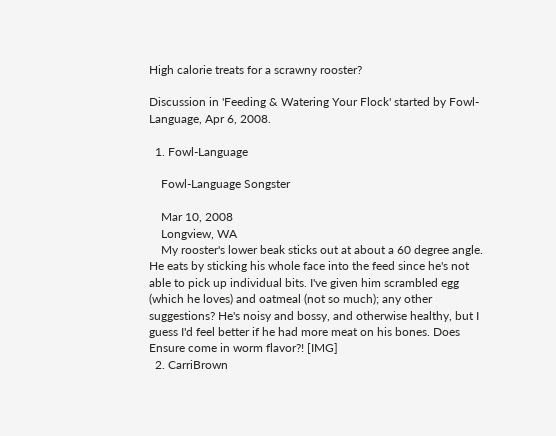High calorie treats for a scrawny rooster?

Discussion in 'Feeding & Watering Your Flock' started by Fowl-Language, Apr 6, 2008.

  1. Fowl-Language

    Fowl-Language Songster

    Mar 10, 2008
    Longview, WA
    My rooster's lower beak sticks out at about a 60 degree angle. He eats by sticking his whole face into the feed since he's not able to pick up individual bits. I've given him scrambled egg (which he loves) and oatmeal (not so much); any other suggestions? He's noisy and bossy, and otherwise healthy, but I guess I'd feel better if he had more meat on his bones. Does Ensure come in worm flavor?! [IMG]
  2. CarriBrown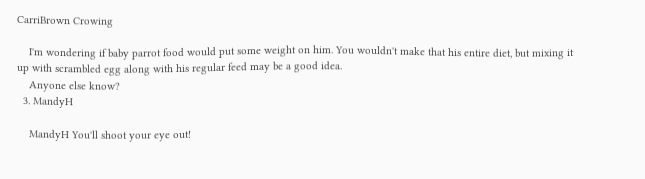CarriBrown Crowing

    I'm wondering if baby parrot food would put some weight on him. You wouldn't make that his entire diet, but mixing it up with scrambled egg along with his regular feed may be a good idea.
    Anyone else know?
  3. MandyH

    MandyH You'll shoot your eye out!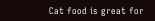Cat food is great for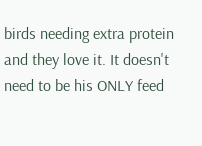birds needing extra protein and they love it. It doesn't need to be his ONLY feed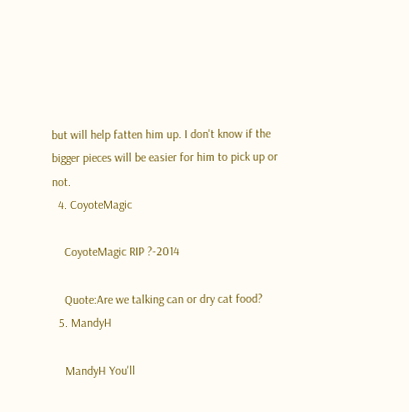but will help fatten him up. I don't know if the bigger pieces will be easier for him to pick up or not.
  4. CoyoteMagic

    CoyoteMagic RIP ?-2014

    Quote:Are we talking can or dry cat food?
  5. MandyH

    MandyH You'll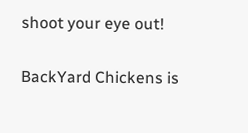shoot your eye out!


BackYard Chickens is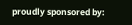proudly sponsored by: